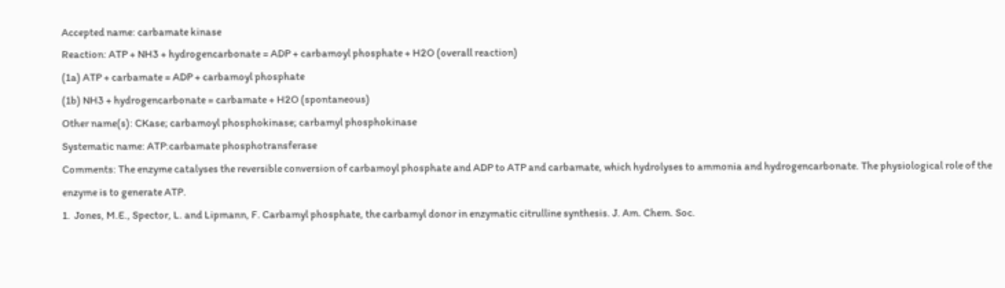Accepted name: carbamate kinase
Reaction: ATP + NH3 + hydrogencarbonate = ADP + carbamoyl phosphate + H2O (overall reaction)
(1a) ATP + carbamate = ADP + carbamoyl phosphate
(1b) NH3 + hydrogencarbonate = carbamate + H2O (spontaneous)
Other name(s): CKase; carbamoyl phosphokinase; carbamyl phosphokinase
Systematic name: ATP:carbamate phosphotransferase
Comments: The enzyme catalyses the reversible conversion of carbamoyl phosphate and ADP to ATP and carbamate, which hydrolyses to ammonia and hydrogencarbonate. The physiological role of the enzyme is to generate ATP.
1.  Jones, M.E., Spector, L. and Lipmann, F. Carbamyl phosphate, the carbamyl donor in enzymatic citrulline synthesis. J. Am. Chem. Soc.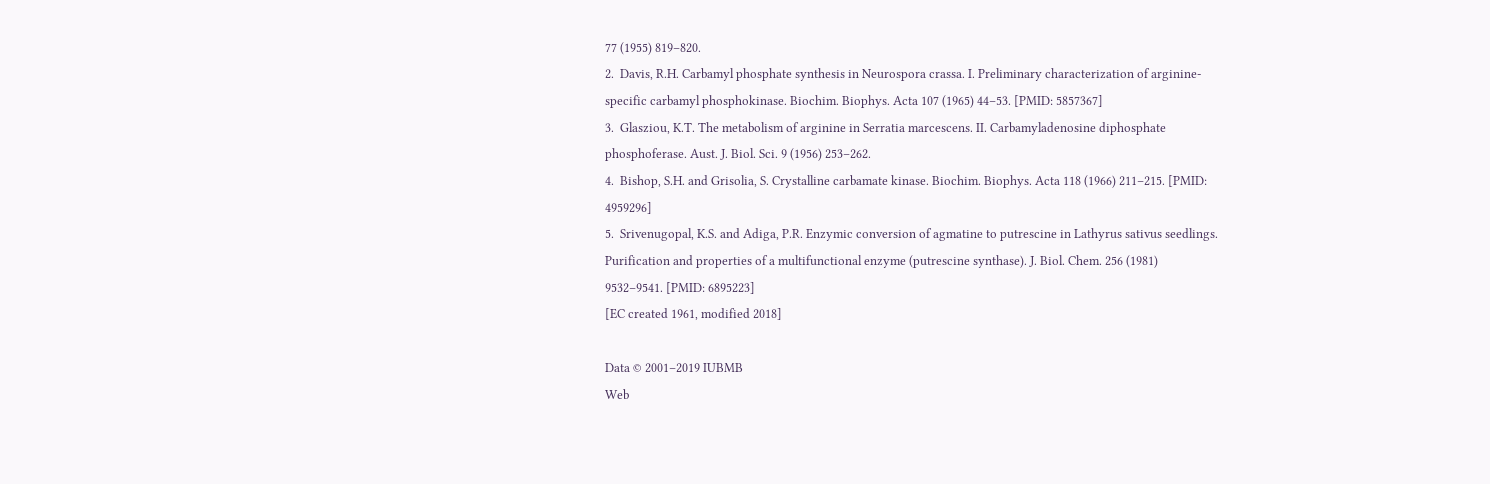77 (1955) 819–820.
2.  Davis, R.H. Carbamyl phosphate synthesis in Neurospora crassa. I. Preliminary characterization of arginine-specific carbamyl phosphokinase. Biochim. Biophys. Acta 107 (1965) 44–53. [PMID: 5857367]
3.  Glasziou, K.T. The metabolism of arginine in Serratia marcescens. II. Carbamyladenosine diphosphate phosphoferase. Aust. J. Biol. Sci. 9 (1956) 253–262.
4.  Bishop, S.H. and Grisolia, S. Crystalline carbamate kinase. Biochim. Biophys. Acta 118 (1966) 211–215. [PMID: 4959296]
5.  Srivenugopal, K.S. and Adiga, P.R. Enzymic conversion of agmatine to putrescine in Lathyrus sativus seedlings. Purification and properties of a multifunctional enzyme (putrescine synthase). J. Biol. Chem. 256 (1981) 9532–9541. [PMID: 6895223]
[EC created 1961, modified 2018]

Data © 2001–2019 IUBMB
Web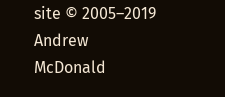site © 2005–2019 Andrew McDonald